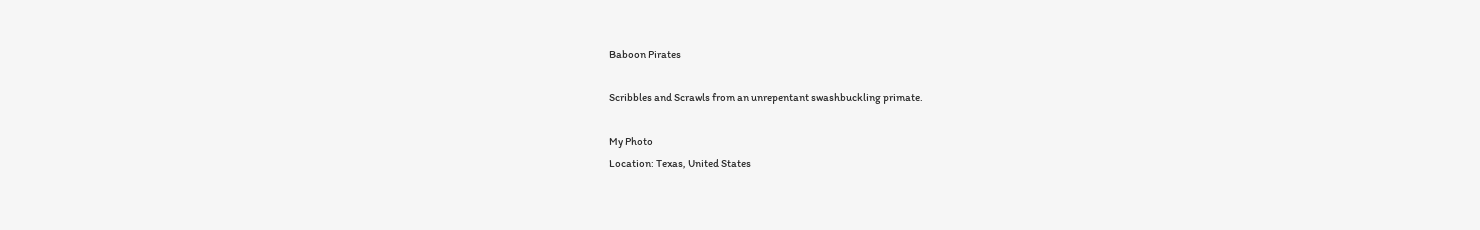Baboon Pirates

Scribbles and Scrawls from an unrepentant swashbuckling primate.

My Photo
Location: Texas, United States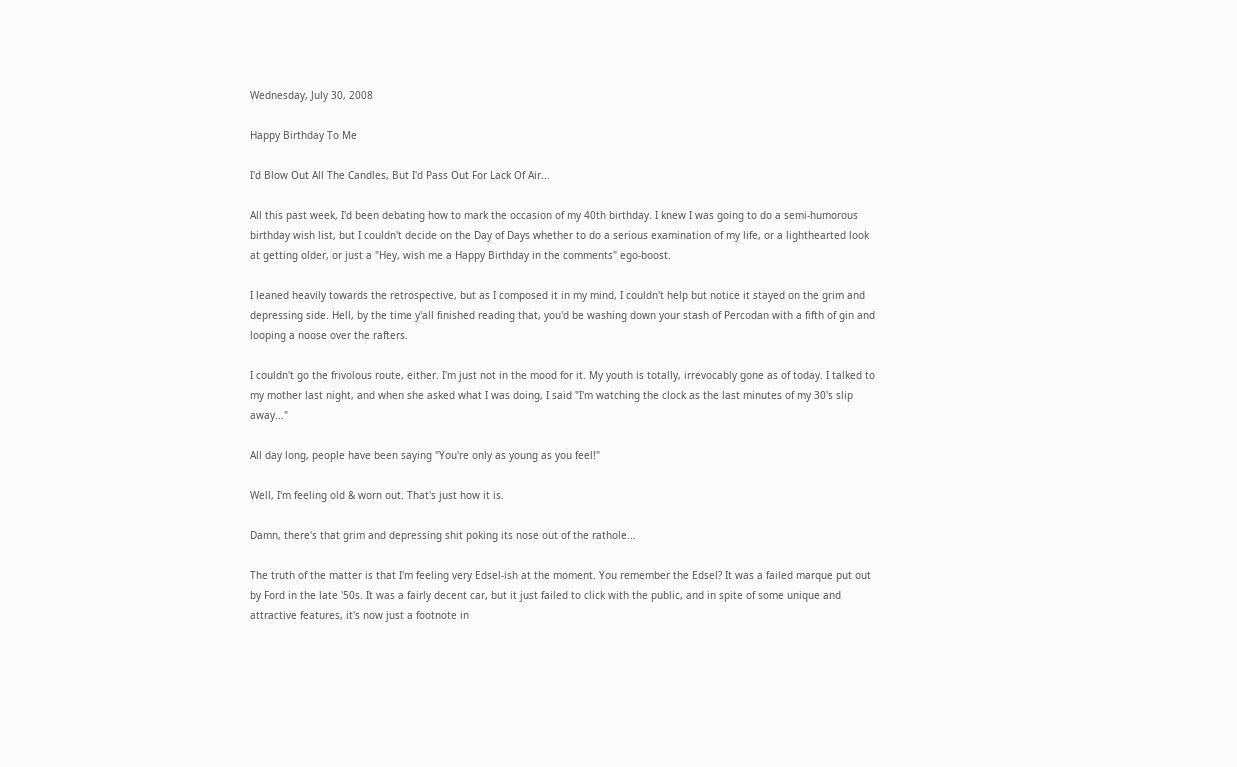Wednesday, July 30, 2008

Happy Birthday To Me

I'd Blow Out All The Candles, But I'd Pass Out For Lack Of Air...

All this past week, I'd been debating how to mark the occasion of my 40th birthday. I knew I was going to do a semi-humorous birthday wish list, but I couldn't decide on the Day of Days whether to do a serious examination of my life, or a lighthearted look at getting older, or just a "Hey, wish me a Happy Birthday in the comments" ego-boost.

I leaned heavily towards the retrospective, but as I composed it in my mind, I couldn't help but notice it stayed on the grim and depressing side. Hell, by the time y'all finished reading that, you'd be washing down your stash of Percodan with a fifth of gin and looping a noose over the rafters.

I couldn't go the frivolous route, either. I'm just not in the mood for it. My youth is totally, irrevocably gone as of today. I talked to my mother last night, and when she asked what I was doing, I said "I'm watching the clock as the last minutes of my 30's slip away..."

All day long, people have been saying "You're only as young as you feel!"

Well, I'm feeling old & worn out. That's just how it is.

Damn, there's that grim and depressing shit poking its nose out of the rathole...

The truth of the matter is that I'm feeling very Edsel-ish at the moment. You remember the Edsel? It was a failed marque put out by Ford in the late '50s. It was a fairly decent car, but it just failed to click with the public, and in spite of some unique and attractive features, it's now just a footnote in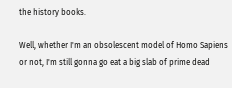the history books.

Well, whether I'm an obsolescent model of Homo Sapiens or not, I'm still gonna go eat a big slab of prime dead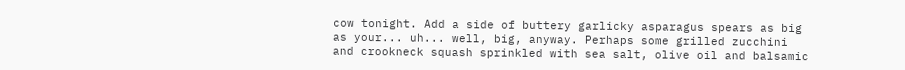cow tonight. Add a side of buttery garlicky asparagus spears as big as your... uh... well, big, anyway. Perhaps some grilled zucchini and crookneck squash sprinkled with sea salt, olive oil and balsamic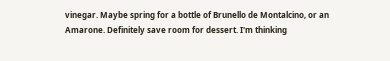vinegar. Maybe spring for a bottle of Brunello de Montalcino, or an Amarone. Definitely save room for dessert. I'm thinking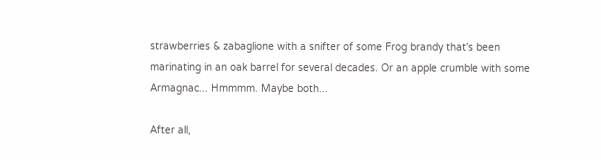strawberries & zabaglione with a snifter of some Frog brandy that's been marinating in an oak barrel for several decades. Or an apple crumble with some Armagnac... Hmmmm. Maybe both...

After all,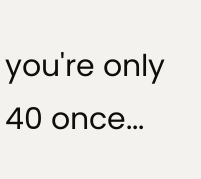you're only 40 once...